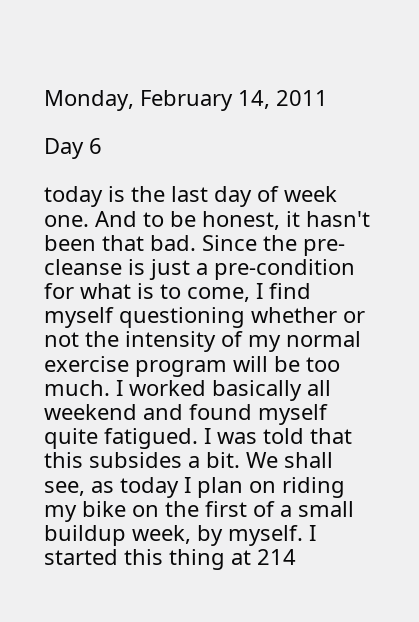Monday, February 14, 2011

Day 6

today is the last day of week one. And to be honest, it hasn't been that bad. Since the pre-cleanse is just a pre-condition for what is to come, I find myself questioning whether or not the intensity of my normal exercise program will be too much. I worked basically all weekend and found myself quite fatigued. I was told that this subsides a bit. We shall see, as today I plan on riding my bike on the first of a small buildup week, by myself. I started this thing at 214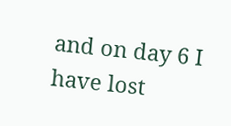and on day 6 I have lost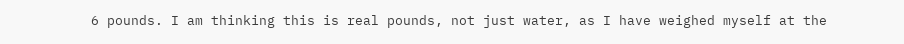6 pounds. I am thinking this is real pounds, not just water, as I have weighed myself at the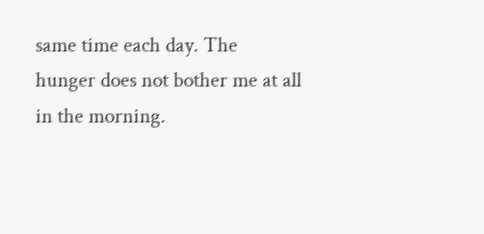same time each day. The hunger does not bother me at all in the morning.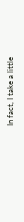In fact, I take a little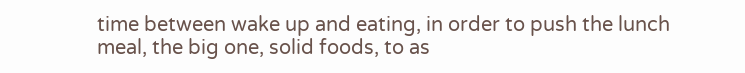time between wake up and eating, in order to push the lunch meal, the big one, solid foods, to as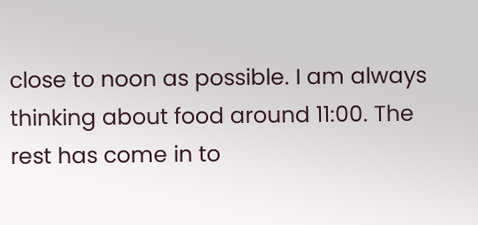close to noon as possible. I am always thinking about food around 11:00. The rest has come in to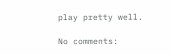play pretty well.

No comments: